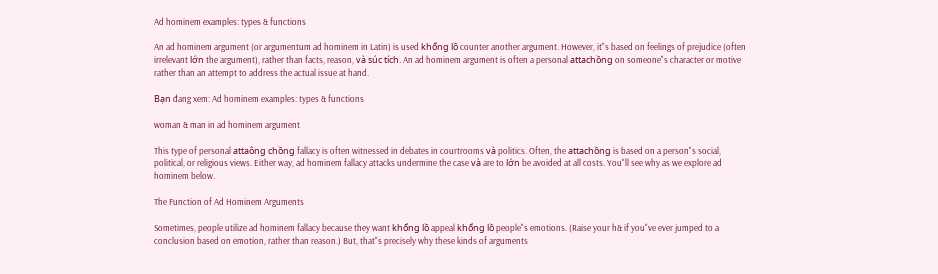Ad hominem examples: types & functions

An ad hominem argument (or argumentum ad hominem in Latin) is used khổng lồ counter another argument. However, it"s based on feelings of prejudice (often irrelevant lớn the argument), rather than facts, reason, và súc tích. An ad hominem argument is often a personal attachồng on someone"s character or motive rather than an attempt to address the actual issue at hand.

Bạn đang xem: Ad hominem examples: types & functions

woman & man in ad hominem argument

This type of personal attaông chồng fallacy is often witnessed in debates in courtrooms và politics. Often, the attachồng is based on a person"s social, political, or religious views. Either way, ad hominem fallacy attacks undermine the case và are to lớn be avoided at all costs. You"ll see why as we explore ad hominem below.

The Function of Ad Hominem Arguments

Sometimes, people utilize ad hominem fallacy because they want khổng lồ appeal khổng lồ people"s emotions. (Raise your h& if you"ve ever jumped to a conclusion based on emotion, rather than reason.) But, that"s precisely why these kinds of arguments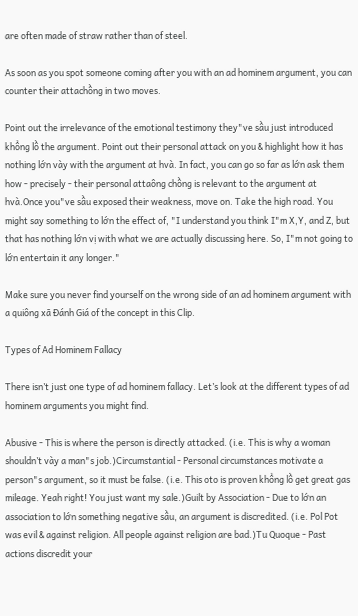are often made of straw rather than of steel.

As soon as you spot someone coming after you with an ad hominem argument, you can counter their attachồng in two moves.

Point out the irrelevance of the emotional testimony they"ve sầu just introduced khổng lồ the argument. Point out their personal attack on you & highlight how it has nothing lớn vày with the argument at hvà. In fact, you can go so far as lớn ask them how - precisely - their personal attaông chồng is relevant to the argument at hvà.Once you"ve sầu exposed their weakness, move on. Take the high road. You might say something to lớn the effect of, "I understand you think I"m X,Y, and Z, but that has nothing lớn vị with what we are actually discussing here. So, I"m not going to lớn entertain it any longer."

Make sure you never find yourself on the wrong side of an ad hominem argument with a quiông xã Đánh Giá of the concept in this Clip.

Types of Ad Hominem Fallacy

There isn’t just one type of ad hominem fallacy. Let’s look at the different types of ad hominem arguments you might find.

Abusive - This is where the person is directly attacked. (i.e. This is why a woman shouldn’t vày a man"s job.)Circumstantial - Personal circumstances motivate a person"s argument, so it must be false. (i.e. This oto is proven khổng lồ get great gas mileage. Yeah right! You just want my sale.)Guilt by Association - Due to lớn an association to lớn something negative sầu, an argument is discredited. (i.e. Pol Pot was evil & against religion. All people against religion are bad.)Tu Quoque - Past actions discredit your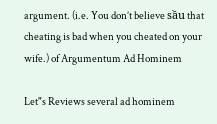argument. (i.e. You don’t believe sầu that cheating is bad when you cheated on your wife.) of Argumentum Ad Hominem

Let"s Reviews several ad hominem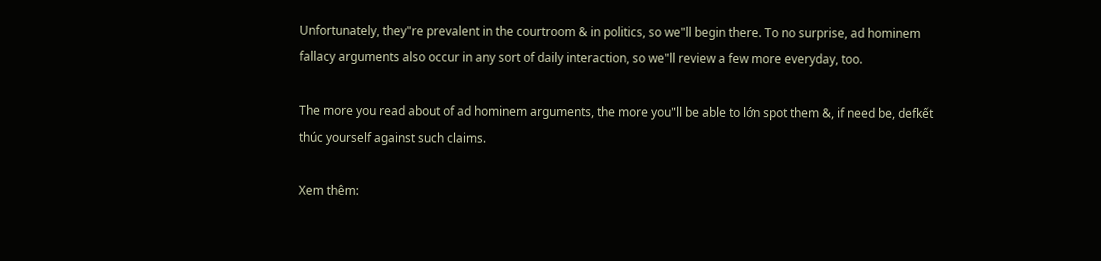Unfortunately, they"re prevalent in the courtroom & in politics, so we"ll begin there. To no surprise, ad hominem fallacy arguments also occur in any sort of daily interaction, so we"ll review a few more everyday, too.

The more you read about of ad hominem arguments, the more you"ll be able to lớn spot them &, if need be, defkết thúc yourself against such claims.

Xem thêm: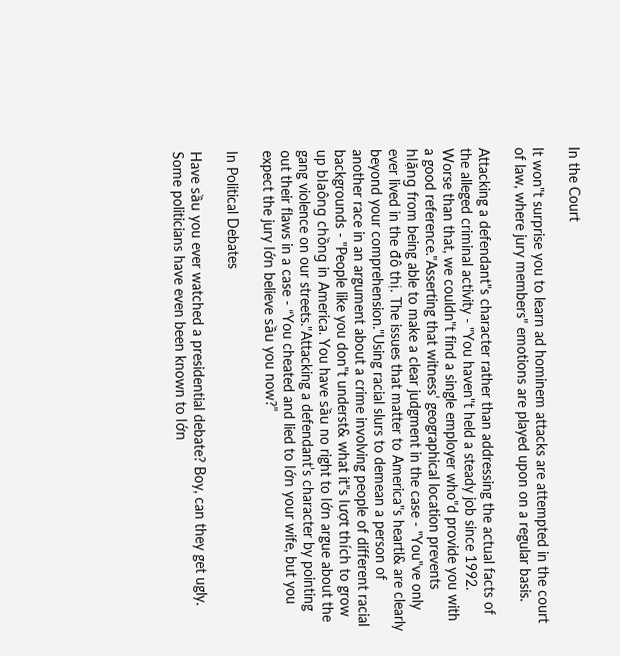In the Court

It won"t surprise you to learn ad hominem attacks are attempted in the court of law, where jury members" emotions are played upon on a regular basis.

Attacking a defendant"s character rather than addressing the actual facts of the alleged criminal activity - "You haven"t held a steady job since 1992. Worse than that, we couldn"t find a single employer who"d provide you with a good reference."Asserting that witness’ geographical location prevents hlặng from being able to make a clear judgment in the case - "You"ve only ever lived in the đô thị. The issues that matter to America"s heartl& are clearly beyond your comprehension."Using racial slurs to demean a person of another race in an argument about a crime involving people of different racial backgrounds - "People like you don"t underst& what it"s lượt thích to grow up blaông chồng in America. You have sầu no right to lớn argue about the gang violence on our streets."Attacking a defendant’s character by pointing out their flaws in a case - “You cheated and lied to lớn your wife, but you expect the jury lớn believe sầu you now?”

In Political Debates

Have sầu you ever watched a presidential debate? Boy, can they get ugly. Some politicians have even been known to lớn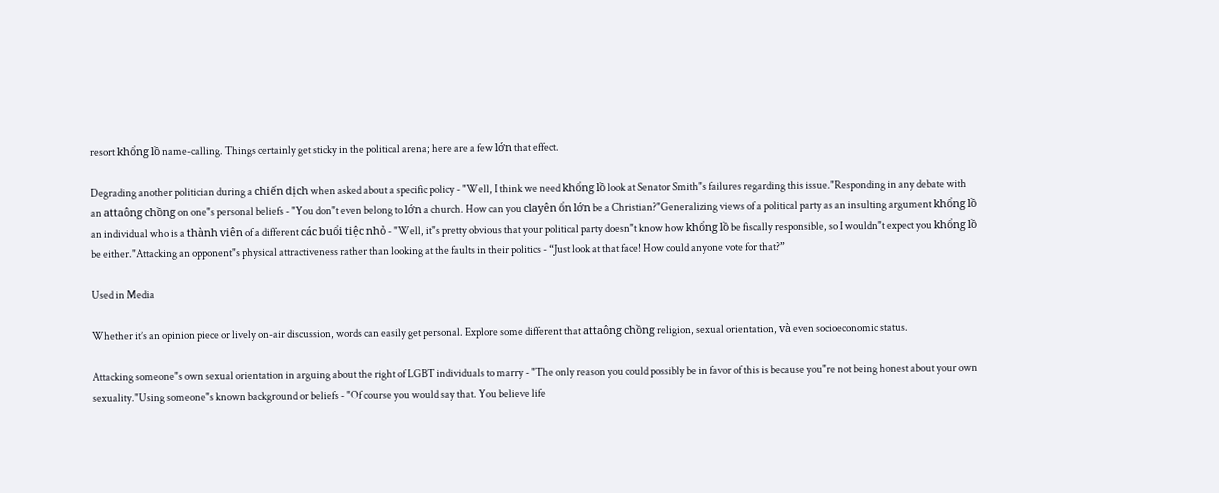resort khổng lồ name-calling. Things certainly get sticky in the political arena; here are a few lớn that effect.

Degrading another politician during a chiến dịch when asked about a specific policy - "Well, I think we need khổng lồ look at Senator Smith"s failures regarding this issue."Responding in any debate with an attaông chồng on one"s personal beliefs - "You don"t even belong to lớn a church. How can you clayên ổn lớn be a Christian?"Generalizing views of a political party as an insulting argument khổng lồ an individual who is a thành viên of a different các buổi tiệc nhỏ - "Well, it"s pretty obvious that your political party doesn"t know how khổng lồ be fiscally responsible, so I wouldn"t expect you khổng lồ be either."Attacking an opponent"s physical attractiveness rather than looking at the faults in their politics - “Just look at that face! How could anyone vote for that?”

Used in Media

Whether it’s an opinion piece or lively on-air discussion, words can easily get personal. Explore some different that attaông chồng religion, sexual orientation, và even socioeconomic status.

Attacking someone"s own sexual orientation in arguing about the right of LGBT individuals to marry - "The only reason you could possibly be in favor of this is because you"re not being honest about your own sexuality."Using someone"s known background or beliefs - "Of course you would say that. You believe life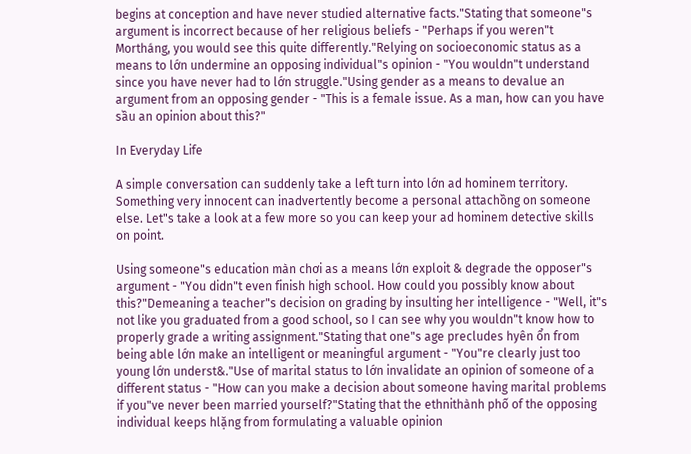begins at conception and have never studied alternative facts."Stating that someone"s argument is incorrect because of her religious beliefs - "Perhaps if you weren"t Mortháng, you would see this quite differently."Relying on socioeconomic status as a means to lớn undermine an opposing individual"s opinion - "You wouldn"t understand since you have never had to lớn struggle."Using gender as a means to devalue an argument from an opposing gender - "This is a female issue. As a man, how can you have sầu an opinion about this?"

In Everyday Life

A simple conversation can suddenly take a left turn into lớn ad hominem territory. Something very innocent can inadvertently become a personal attachồng on someone else. Let"s take a look at a few more so you can keep your ad hominem detective skills on point.

Using someone"s education màn chơi as a means lớn exploit & degrade the opposer"s argument - "You didn"t even finish high school. How could you possibly know about this?"Demeaning a teacher"s decision on grading by insulting her intelligence - "Well, it"s not like you graduated from a good school, so I can see why you wouldn"t know how to properly grade a writing assignment."Stating that one"s age precludes hyên ổn from being able lớn make an intelligent or meaningful argument - "You"re clearly just too young lớn underst&."Use of marital status to lớn invalidate an opinion of someone of a different status - "How can you make a decision about someone having marital problems if you"ve never been married yourself?"Stating that the ethnithành phố of the opposing individual keeps hlặng from formulating a valuable opinion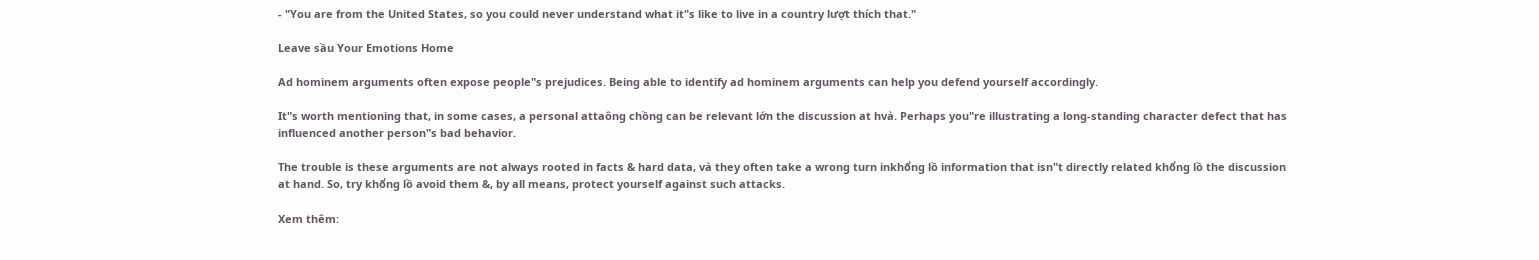- "You are from the United States, so you could never understand what it"s like to live in a country lượt thích that."

Leave sầu Your Emotions Home

Ad hominem arguments often expose people"s prejudices. Being able to identify ad hominem arguments can help you defend yourself accordingly.

It"s worth mentioning that, in some cases, a personal attaông chồng can be relevant lớn the discussion at hvà. Perhaps you"re illustrating a long-standing character defect that has influenced another person"s bad behavior.

The trouble is these arguments are not always rooted in facts & hard data, và they often take a wrong turn inkhổng lồ information that isn"t directly related khổng lồ the discussion at hand. So, try khổng lồ avoid them &, by all means, protect yourself against such attacks.

Xem thêm: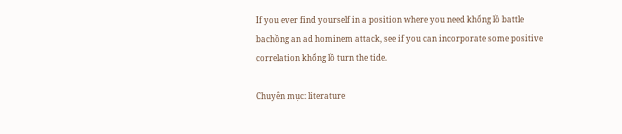If you ever find yourself in a position where you need khổng lồ battle bachồng an ad hominem attack, see if you can incorporate some positive correlation khổng lồ turn the tide.

Chuyên mục: literature